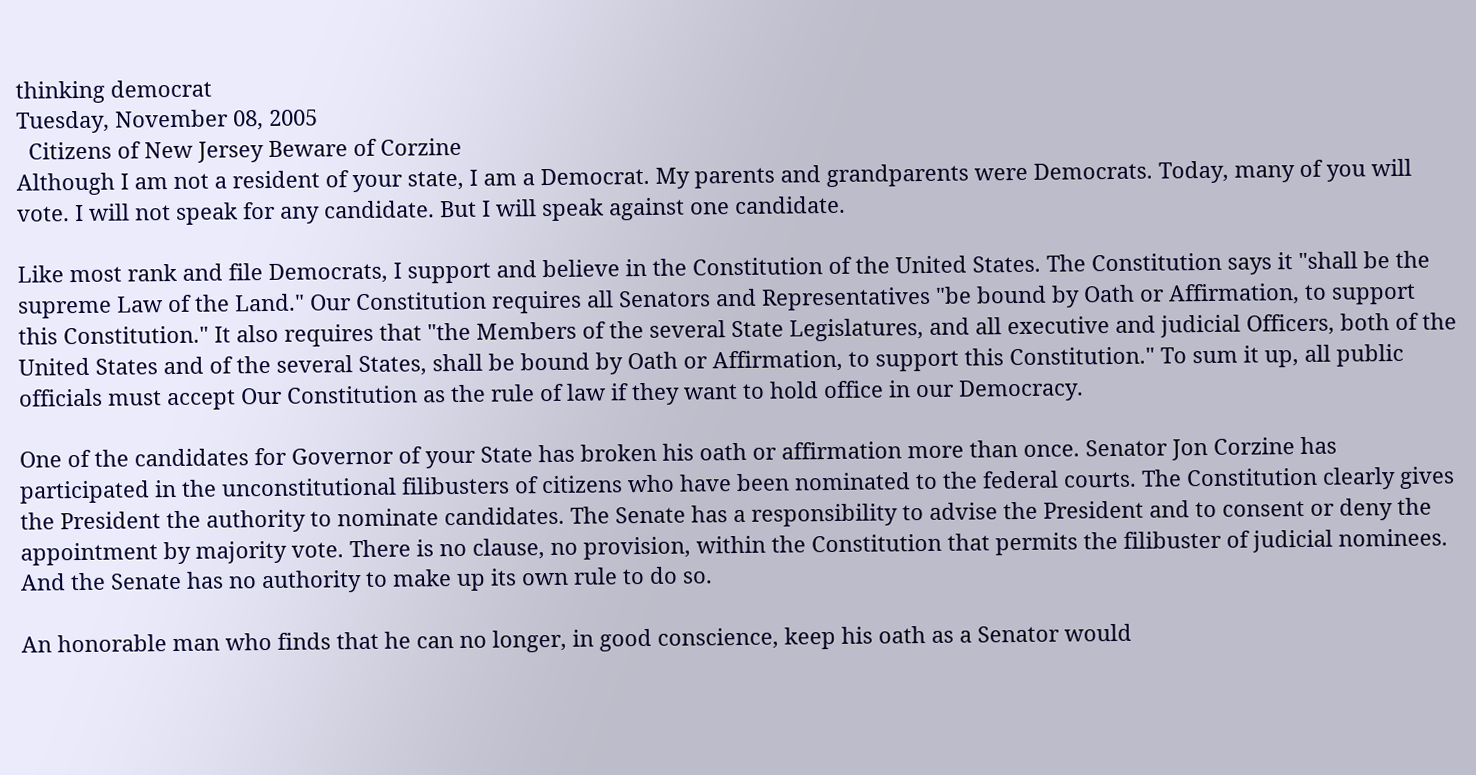thinking democrat
Tuesday, November 08, 2005
  Citizens of New Jersey Beware of Corzine
Although I am not a resident of your state, I am a Democrat. My parents and grandparents were Democrats. Today, many of you will vote. I will not speak for any candidate. But I will speak against one candidate.

Like most rank and file Democrats, I support and believe in the Constitution of the United States. The Constitution says it "shall be the supreme Law of the Land." Our Constitution requires all Senators and Representatives "be bound by Oath or Affirmation, to support this Constitution." It also requires that "the Members of the several State Legislatures, and all executive and judicial Officers, both of the United States and of the several States, shall be bound by Oath or Affirmation, to support this Constitution." To sum it up, all public officials must accept Our Constitution as the rule of law if they want to hold office in our Democracy.

One of the candidates for Governor of your State has broken his oath or affirmation more than once. Senator Jon Corzine has participated in the unconstitutional filibusters of citizens who have been nominated to the federal courts. The Constitution clearly gives the President the authority to nominate candidates. The Senate has a responsibility to advise the President and to consent or deny the appointment by majority vote. There is no clause, no provision, within the Constitution that permits the filibuster of judicial nominees. And the Senate has no authority to make up its own rule to do so.

An honorable man who finds that he can no longer, in good conscience, keep his oath as a Senator would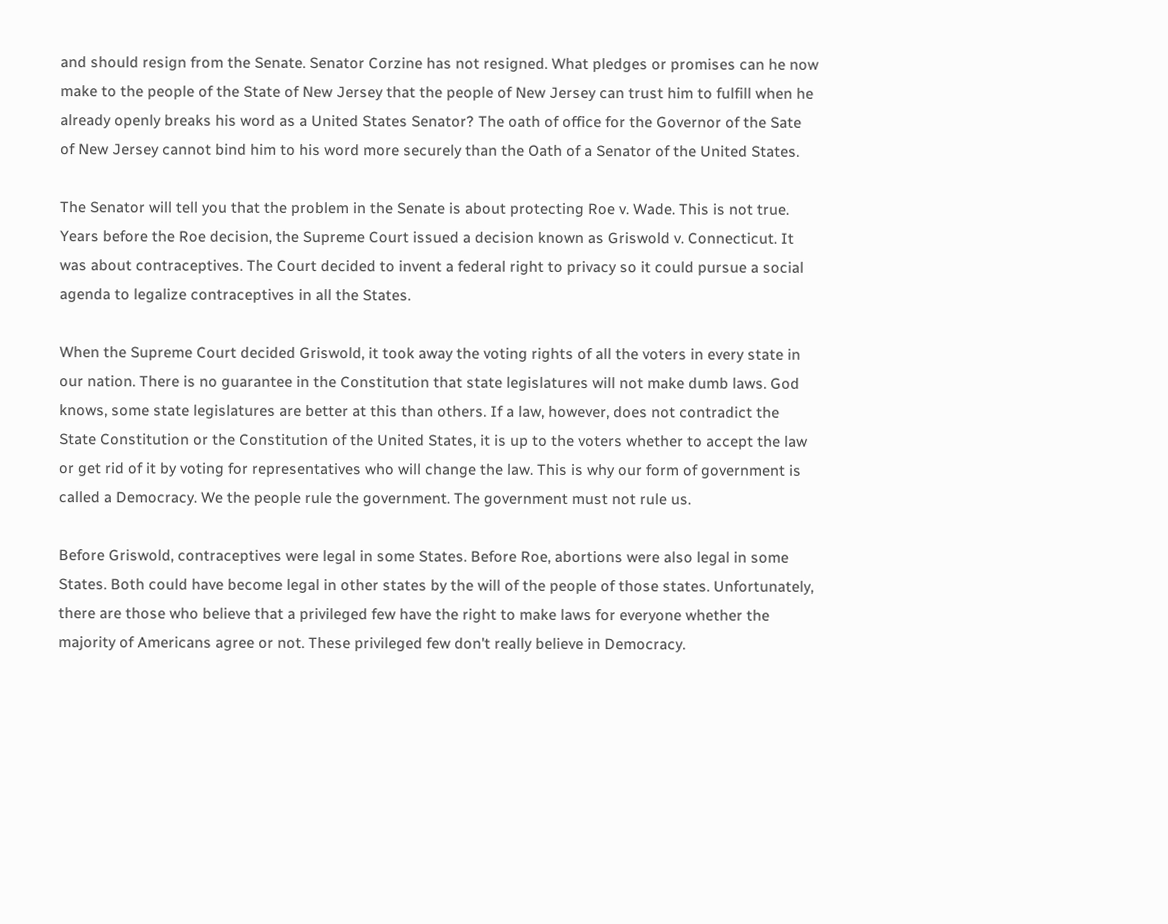and should resign from the Senate. Senator Corzine has not resigned. What pledges or promises can he now make to the people of the State of New Jersey that the people of New Jersey can trust him to fulfill when he already openly breaks his word as a United States Senator? The oath of office for the Governor of the Sate of New Jersey cannot bind him to his word more securely than the Oath of a Senator of the United States.

The Senator will tell you that the problem in the Senate is about protecting Roe v. Wade. This is not true. Years before the Roe decision, the Supreme Court issued a decision known as Griswold v. Connecticut. It was about contraceptives. The Court decided to invent a federal right to privacy so it could pursue a social agenda to legalize contraceptives in all the States.

When the Supreme Court decided Griswold, it took away the voting rights of all the voters in every state in our nation. There is no guarantee in the Constitution that state legislatures will not make dumb laws. God knows, some state legislatures are better at this than others. If a law, however, does not contradict the State Constitution or the Constitution of the United States, it is up to the voters whether to accept the law or get rid of it by voting for representatives who will change the law. This is why our form of government is called a Democracy. We the people rule the government. The government must not rule us.

Before Griswold, contraceptives were legal in some States. Before Roe, abortions were also legal in some States. Both could have become legal in other states by the will of the people of those states. Unfortunately, there are those who believe that a privileged few have the right to make laws for everyone whether the majority of Americans agree or not. These privileged few don't really believe in Democracy.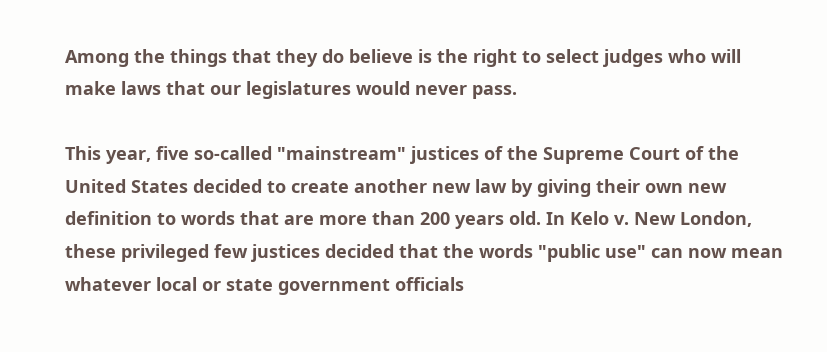Among the things that they do believe is the right to select judges who will make laws that our legislatures would never pass.

This year, five so-called "mainstream" justices of the Supreme Court of the United States decided to create another new law by giving their own new definition to words that are more than 200 years old. In Kelo v. New London, these privileged few justices decided that the words "public use" can now mean whatever local or state government officials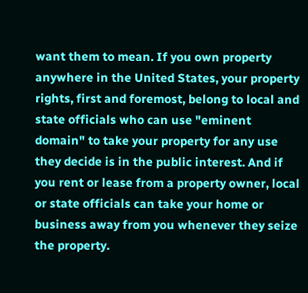want them to mean. If you own property anywhere in the United States, your property rights, first and foremost, belong to local and state officials who can use "eminent domain" to take your property for any use they decide is in the public interest. And if you rent or lease from a property owner, local or state officials can take your home or business away from you whenever they seize the property.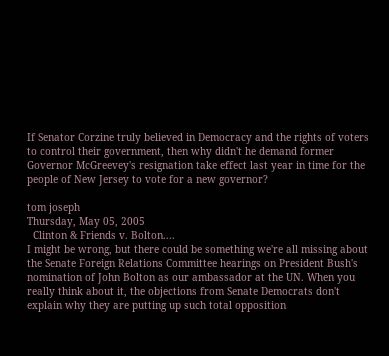If Senator Corzine truly believed in Democracy and the rights of voters to control their government, then why didn't he demand former Governor McGreevey's resignation take effect last year in time for the people of New Jersey to vote for a new governor?

tom joseph
Thursday, May 05, 2005
  Clinton & Friends v. Bolton....
I might be wrong, but there could be something we're all missing about the Senate Foreign Relations Committee hearings on President Bush's nomination of John Bolton as our ambassador at the UN. When you really think about it, the objections from Senate Democrats don't explain why they are putting up such total opposition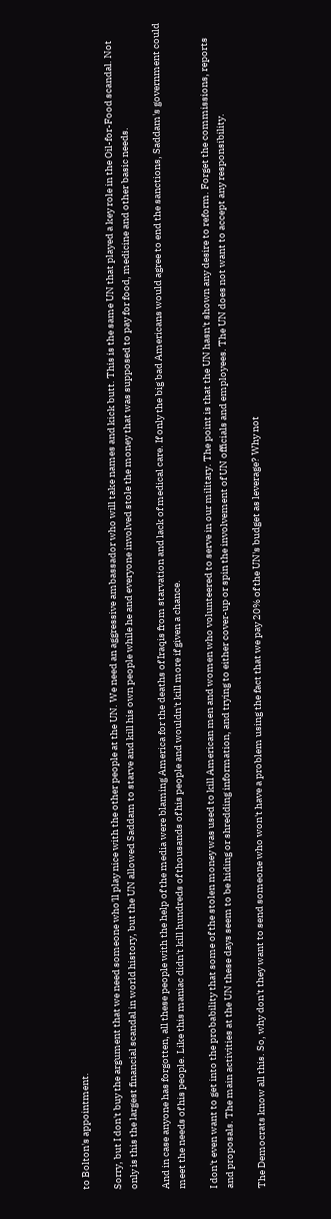to Bolton's appointment.

Sorry, but I don't buy the argument that we need someone who'll play nice with the other people at the UN. We need an aggressive ambassador who will take names and kick butt. This is the same UN that played a key role in the Oil-for-Food scandal. Not only is this the largest financial scandal in world history, but the UN allowed Saddam to starve and kill his own people while he and everyone involved stole the money that was supposed to pay for food, medicine and other basic needs.

And in case anyone has forgotten, all these people with the help of the media were blaming America for the deaths of Iraqis from starvation and lack of medical care. If only the big bad Americans would agree to end the sanctions, Saddam's government could meet the needs of his people. Like this maniac didn't kill hundreds of thousands of his people and wouldn't kill more if given a chance.

I don't even want to get into the probability that some of the stolen money was used to kill American men and women who volunteered to serve in our military. The point is that the UN hasn't shown any desire to reform. Forget the commissions, reports and proposals. The main activities at the UN these days seem to be hiding or shredding information, and trying to either cover-up or spin the involvement of UN officials and employees. The UN does not want to accept any responsibility.

The Democrats know all this. So, why don't they want to send someone who won't have a problem using the fact that we pay 20% of the UN's budget as leverage? Why not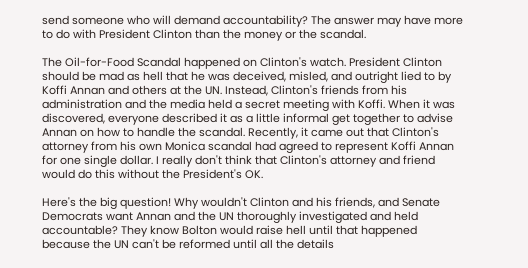send someone who will demand accountability? The answer may have more to do with President Clinton than the money or the scandal.

The Oil-for-Food Scandal happened on Clinton's watch. President Clinton should be mad as hell that he was deceived, misled, and outright lied to by Koffi Annan and others at the UN. Instead, Clinton's friends from his administration and the media held a secret meeting with Koffi. When it was discovered, everyone described it as a little informal get together to advise Annan on how to handle the scandal. Recently, it came out that Clinton's attorney from his own Monica scandal had agreed to represent Koffi Annan for one single dollar. I really don't think that Clinton's attorney and friend would do this without the President's OK.

Here's the big question! Why wouldn't Clinton and his friends, and Senate Democrats want Annan and the UN thoroughly investigated and held accountable? They know Bolton would raise hell until that happened because the UN can't be reformed until all the details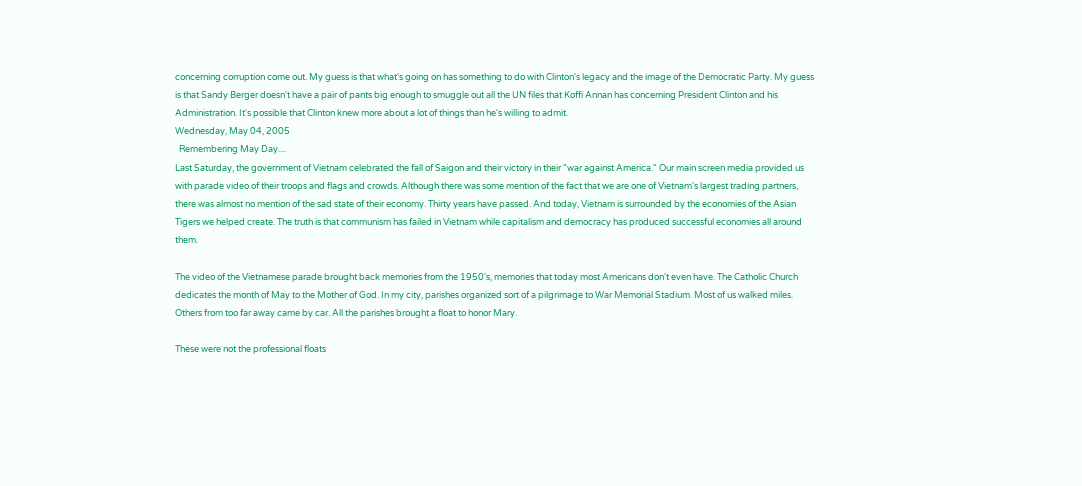concerning corruption come out. My guess is that what's going on has something to do with Clinton's legacy and the image of the Democratic Party. My guess is that Sandy Berger doesn't have a pair of pants big enough to smuggle out all the UN files that Koffi Annan has concerning President Clinton and his Administration. It's possible that Clinton knew more about a lot of things than he's willing to admit.
Wednesday, May 04, 2005
  Remembering May Day....
Last Saturday, the government of Vietnam celebrated the fall of Saigon and their victory in their "war against America." Our main screen media provided us with parade video of their troops and flags and crowds. Although there was some mention of the fact that we are one of Vietnam's largest trading partners, there was almost no mention of the sad state of their economy. Thirty years have passed. And today, Vietnam is surrounded by the economies of the Asian Tigers we helped create. The truth is that communism has failed in Vietnam while capitalism and democracy has produced successful economies all around them.

The video of the Vietnamese parade brought back memories from the 1950's, memories that today most Americans don't even have. The Catholic Church dedicates the month of May to the Mother of God. In my city, parishes organized sort of a pilgrimage to War Memorial Stadium. Most of us walked miles. Others from too far away came by car. All the parishes brought a float to honor Mary.

These were not the professional floats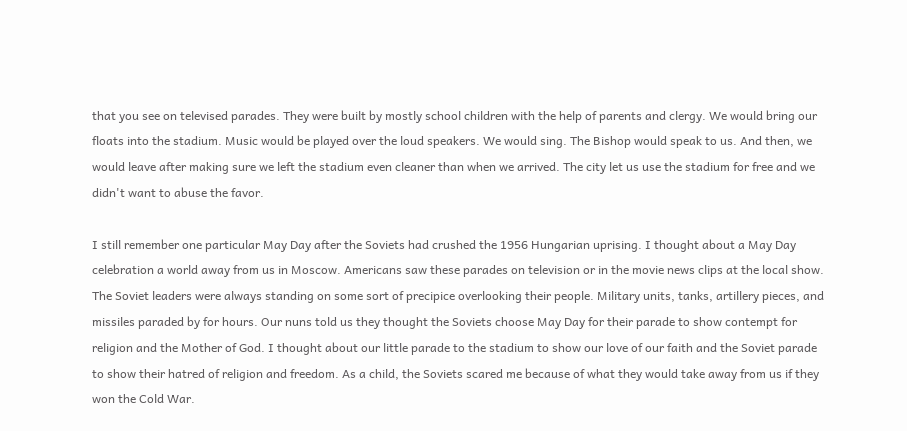that you see on televised parades. They were built by mostly school children with the help of parents and clergy. We would bring our floats into the stadium. Music would be played over the loud speakers. We would sing. The Bishop would speak to us. And then, we would leave after making sure we left the stadium even cleaner than when we arrived. The city let us use the stadium for free and we didn't want to abuse the favor.

I still remember one particular May Day after the Soviets had crushed the 1956 Hungarian uprising. I thought about a May Day celebration a world away from us in Moscow. Americans saw these parades on television or in the movie news clips at the local show. The Soviet leaders were always standing on some sort of precipice overlooking their people. Military units, tanks, artillery pieces, and missiles paraded by for hours. Our nuns told us they thought the Soviets choose May Day for their parade to show contempt for religion and the Mother of God. I thought about our little parade to the stadium to show our love of our faith and the Soviet parade to show their hatred of religion and freedom. As a child, the Soviets scared me because of what they would take away from us if they won the Cold War.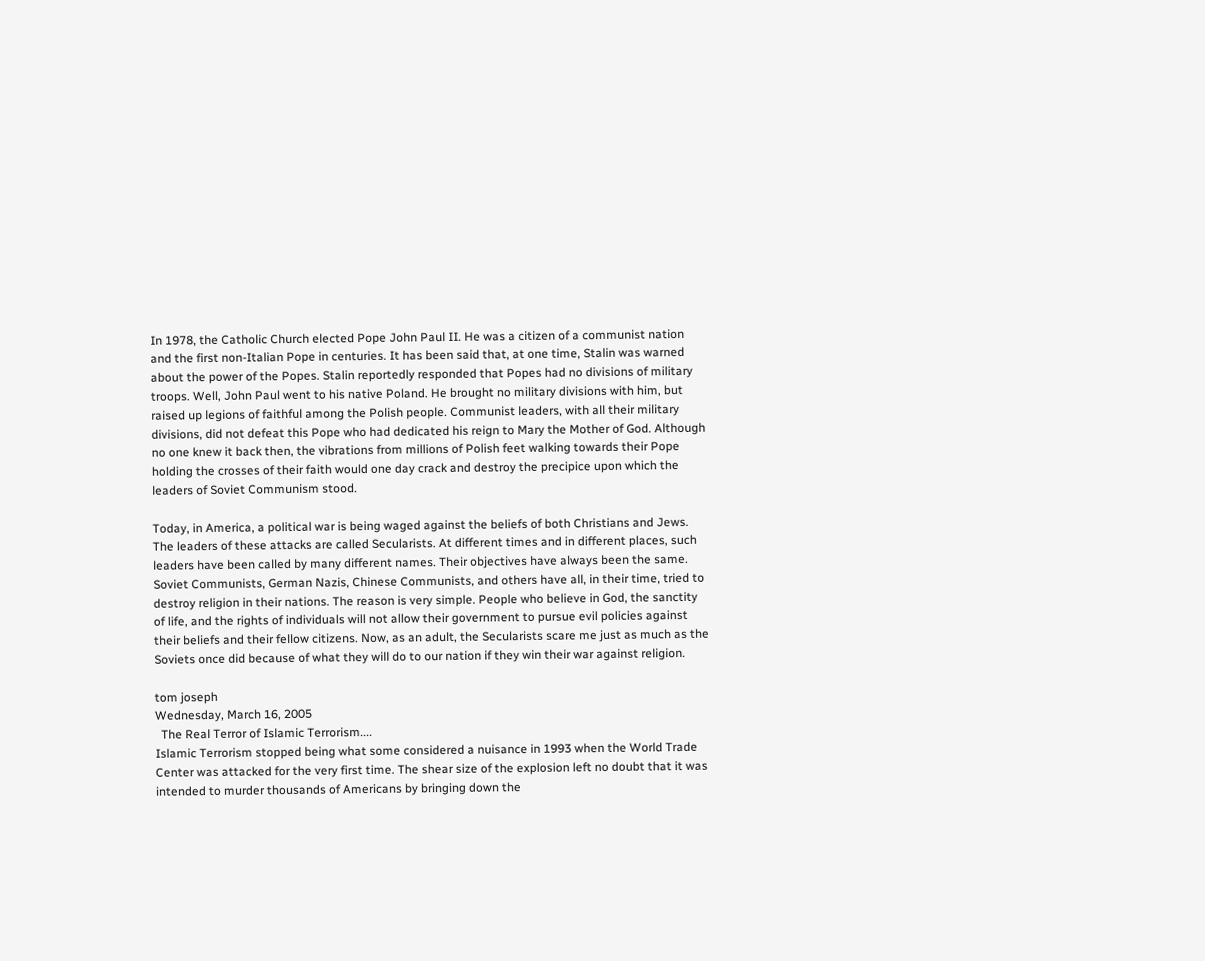In 1978, the Catholic Church elected Pope John Paul II. He was a citizen of a communist nation and the first non-Italian Pope in centuries. It has been said that, at one time, Stalin was warned about the power of the Popes. Stalin reportedly responded that Popes had no divisions of military troops. Well, John Paul went to his native Poland. He brought no military divisions with him, but raised up legions of faithful among the Polish people. Communist leaders, with all their military divisions, did not defeat this Pope who had dedicated his reign to Mary the Mother of God. Although no one knew it back then, the vibrations from millions of Polish feet walking towards their Pope holding the crosses of their faith would one day crack and destroy the precipice upon which the leaders of Soviet Communism stood.

Today, in America, a political war is being waged against the beliefs of both Christians and Jews. The leaders of these attacks are called Secularists. At different times and in different places, such leaders have been called by many different names. Their objectives have always been the same. Soviet Communists, German Nazis, Chinese Communists, and others have all, in their time, tried to destroy religion in their nations. The reason is very simple. People who believe in God, the sanctity of life, and the rights of individuals will not allow their government to pursue evil policies against their beliefs and their fellow citizens. Now, as an adult, the Secularists scare me just as much as the Soviets once did because of what they will do to our nation if they win their war against religion.

tom joseph
Wednesday, March 16, 2005
  The Real Terror of Islamic Terrorism....
Islamic Terrorism stopped being what some considered a nuisance in 1993 when the World Trade Center was attacked for the very first time. The shear size of the explosion left no doubt that it was intended to murder thousands of Americans by bringing down the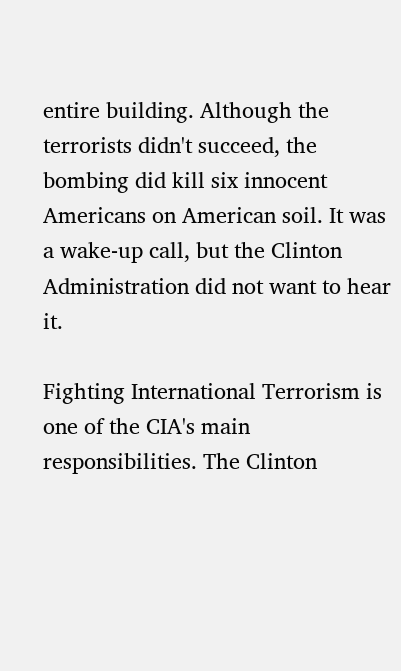entire building. Although the terrorists didn't succeed, the bombing did kill six innocent Americans on American soil. It was a wake-up call, but the Clinton Administration did not want to hear it.

Fighting International Terrorism is one of the CIA's main responsibilities. The Clinton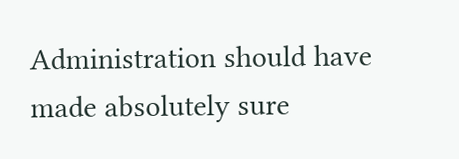Administration should have made absolutely sure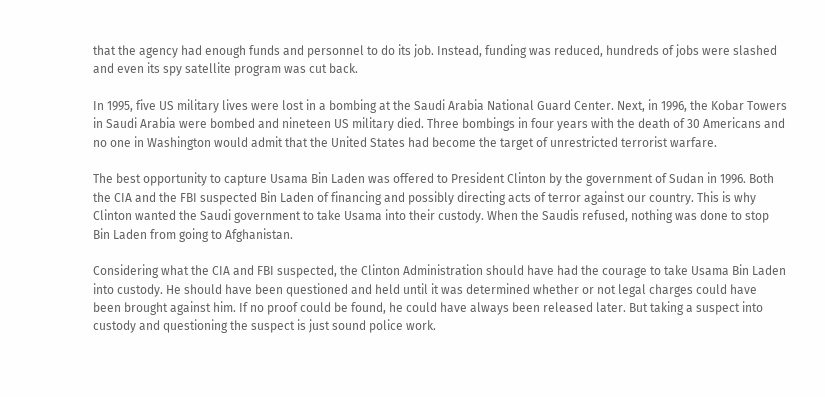that the agency had enough funds and personnel to do its job. Instead, funding was reduced, hundreds of jobs were slashed and even its spy satellite program was cut back.

In 1995, five US military lives were lost in a bombing at the Saudi Arabia National Guard Center. Next, in 1996, the Kobar Towers in Saudi Arabia were bombed and nineteen US military died. Three bombings in four years with the death of 30 Americans and no one in Washington would admit that the United States had become the target of unrestricted terrorist warfare.

The best opportunity to capture Usama Bin Laden was offered to President Clinton by the government of Sudan in 1996. Both the CIA and the FBI suspected Bin Laden of financing and possibly directing acts of terror against our country. This is why Clinton wanted the Saudi government to take Usama into their custody. When the Saudis refused, nothing was done to stop Bin Laden from going to Afghanistan.

Considering what the CIA and FBI suspected, the Clinton Administration should have had the courage to take Usama Bin Laden into custody. He should have been questioned and held until it was determined whether or not legal charges could have been brought against him. If no proof could be found, he could have always been released later. But taking a suspect into custody and questioning the suspect is just sound police work.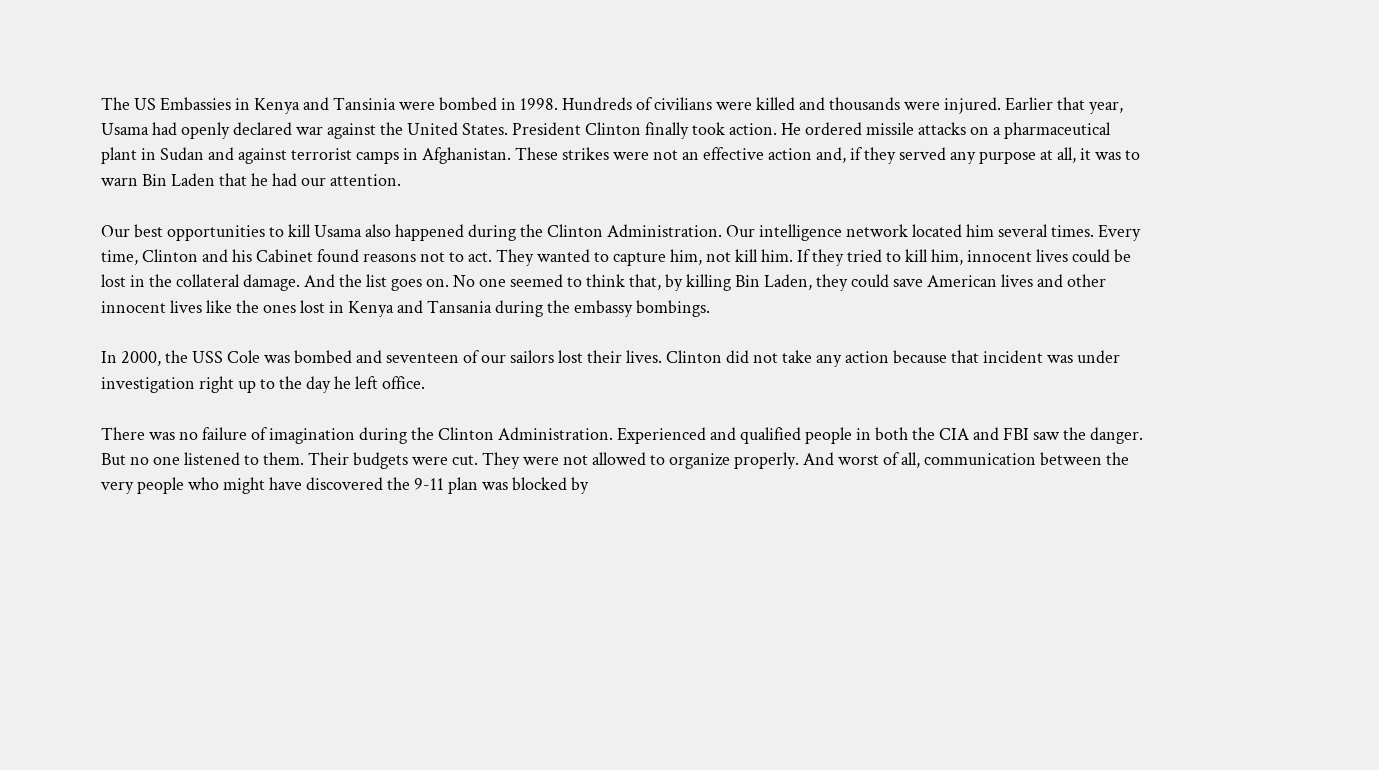The US Embassies in Kenya and Tansinia were bombed in 1998. Hundreds of civilians were killed and thousands were injured. Earlier that year, Usama had openly declared war against the United States. President Clinton finally took action. He ordered missile attacks on a pharmaceutical plant in Sudan and against terrorist camps in Afghanistan. These strikes were not an effective action and, if they served any purpose at all, it was to warn Bin Laden that he had our attention.

Our best opportunities to kill Usama also happened during the Clinton Administration. Our intelligence network located him several times. Every time, Clinton and his Cabinet found reasons not to act. They wanted to capture him, not kill him. If they tried to kill him, innocent lives could be lost in the collateral damage. And the list goes on. No one seemed to think that, by killing Bin Laden, they could save American lives and other innocent lives like the ones lost in Kenya and Tansania during the embassy bombings.

In 2000, the USS Cole was bombed and seventeen of our sailors lost their lives. Clinton did not take any action because that incident was under investigation right up to the day he left office.

There was no failure of imagination during the Clinton Administration. Experienced and qualified people in both the CIA and FBI saw the danger. But no one listened to them. Their budgets were cut. They were not allowed to organize properly. And worst of all, communication between the very people who might have discovered the 9-11 plan was blocked by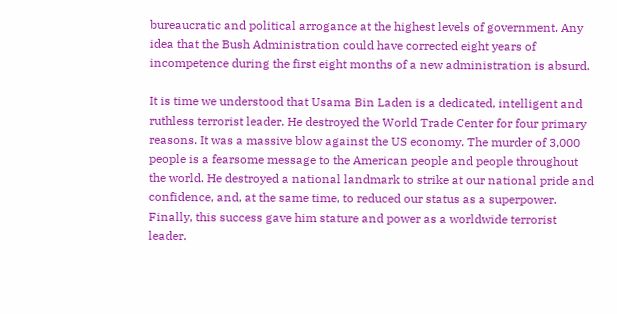bureaucratic and political arrogance at the highest levels of government. Any idea that the Bush Administration could have corrected eight years of incompetence during the first eight months of a new administration is absurd.

It is time we understood that Usama Bin Laden is a dedicated, intelligent and ruthless terrorist leader. He destroyed the World Trade Center for four primary reasons. It was a massive blow against the US economy. The murder of 3,000 people is a fearsome message to the American people and people throughout the world. He destroyed a national landmark to strike at our national pride and confidence, and, at the same time, to reduced our status as a superpower. Finally, this success gave him stature and power as a worldwide terrorist leader.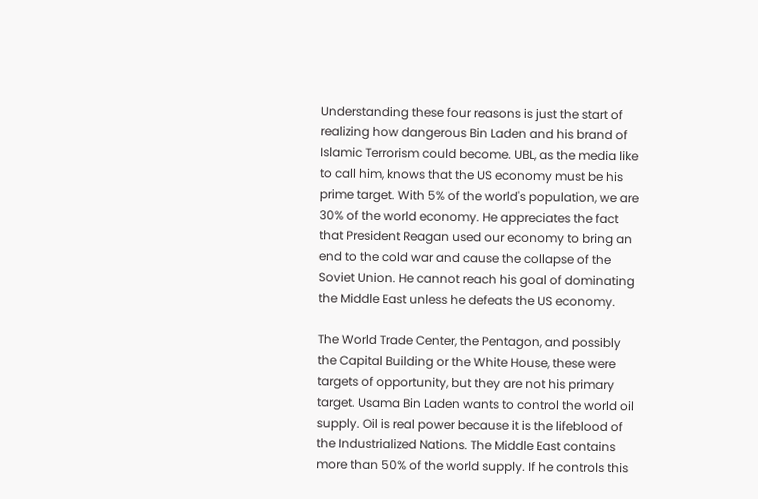Understanding these four reasons is just the start of realizing how dangerous Bin Laden and his brand of Islamic Terrorism could become. UBL, as the media like to call him, knows that the US economy must be his prime target. With 5% of the world's population, we are 30% of the world economy. He appreciates the fact that President Reagan used our economy to bring an end to the cold war and cause the collapse of the Soviet Union. He cannot reach his goal of dominating the Middle East unless he defeats the US economy.

The World Trade Center, the Pentagon, and possibly the Capital Building or the White House, these were targets of opportunity, but they are not his primary target. Usama Bin Laden wants to control the world oil supply. Oil is real power because it is the lifeblood of the Industrialized Nations. The Middle East contains more than 50% of the world supply. If he controls this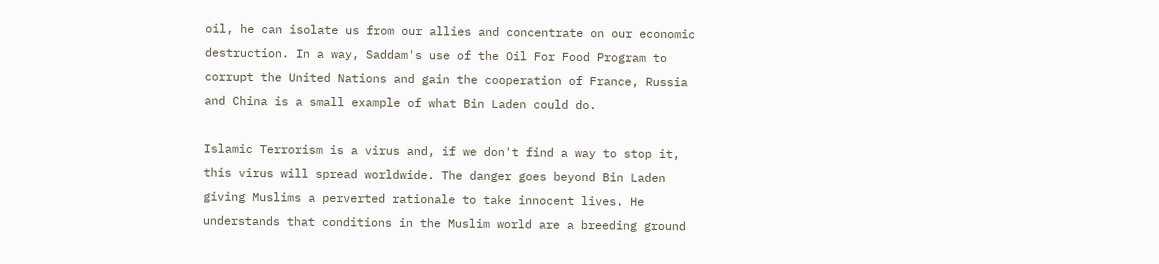oil, he can isolate us from our allies and concentrate on our economic destruction. In a way, Saddam's use of the Oil For Food Program to corrupt the United Nations and gain the cooperation of France, Russia and China is a small example of what Bin Laden could do.

Islamic Terrorism is a virus and, if we don't find a way to stop it, this virus will spread worldwide. The danger goes beyond Bin Laden giving Muslims a perverted rationale to take innocent lives. He understands that conditions in the Muslim world are a breeding ground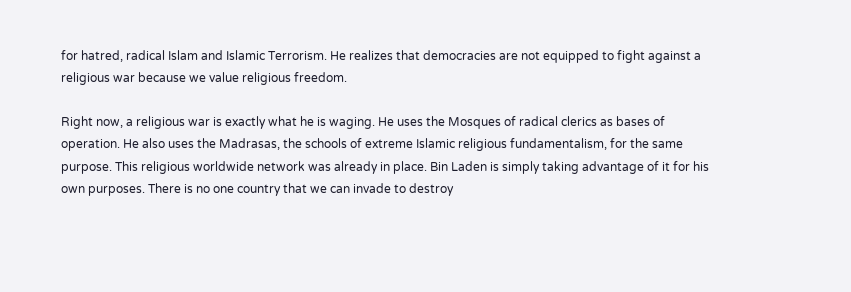for hatred, radical Islam and Islamic Terrorism. He realizes that democracies are not equipped to fight against a religious war because we value religious freedom.

Right now, a religious war is exactly what he is waging. He uses the Mosques of radical clerics as bases of operation. He also uses the Madrasas, the schools of extreme Islamic religious fundamentalism, for the same purpose. This religious worldwide network was already in place. Bin Laden is simply taking advantage of it for his own purposes. There is no one country that we can invade to destroy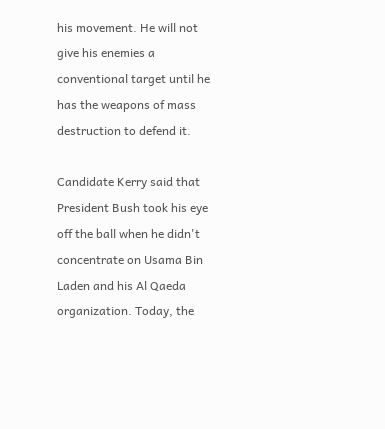his movement. He will not give his enemies a conventional target until he has the weapons of mass destruction to defend it.

Candidate Kerry said that President Bush took his eye off the ball when he didn't concentrate on Usama Bin Laden and his Al Qaeda organization. Today, the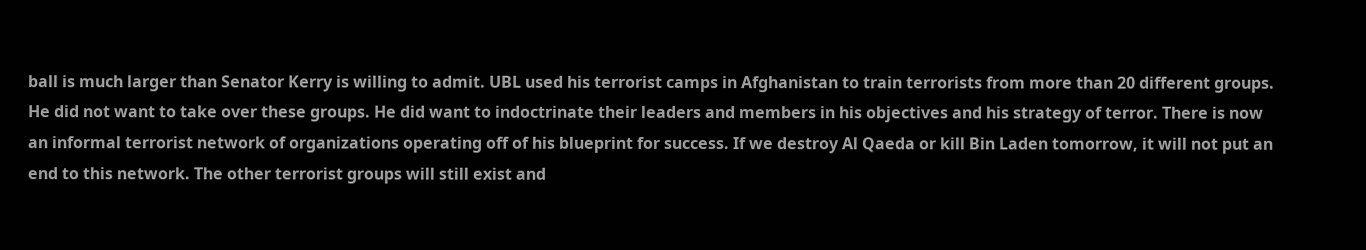ball is much larger than Senator Kerry is willing to admit. UBL used his terrorist camps in Afghanistan to train terrorists from more than 20 different groups. He did not want to take over these groups. He did want to indoctrinate their leaders and members in his objectives and his strategy of terror. There is now an informal terrorist network of organizations operating off of his blueprint for success. If we destroy Al Qaeda or kill Bin Laden tomorrow, it will not put an end to this network. The other terrorist groups will still exist and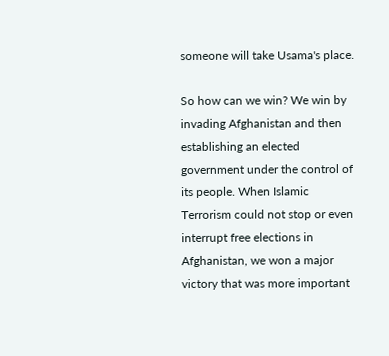someone will take Usama's place.

So how can we win? We win by invading Afghanistan and then establishing an elected government under the control of its people. When Islamic Terrorism could not stop or even interrupt free elections in Afghanistan, we won a major victory that was more important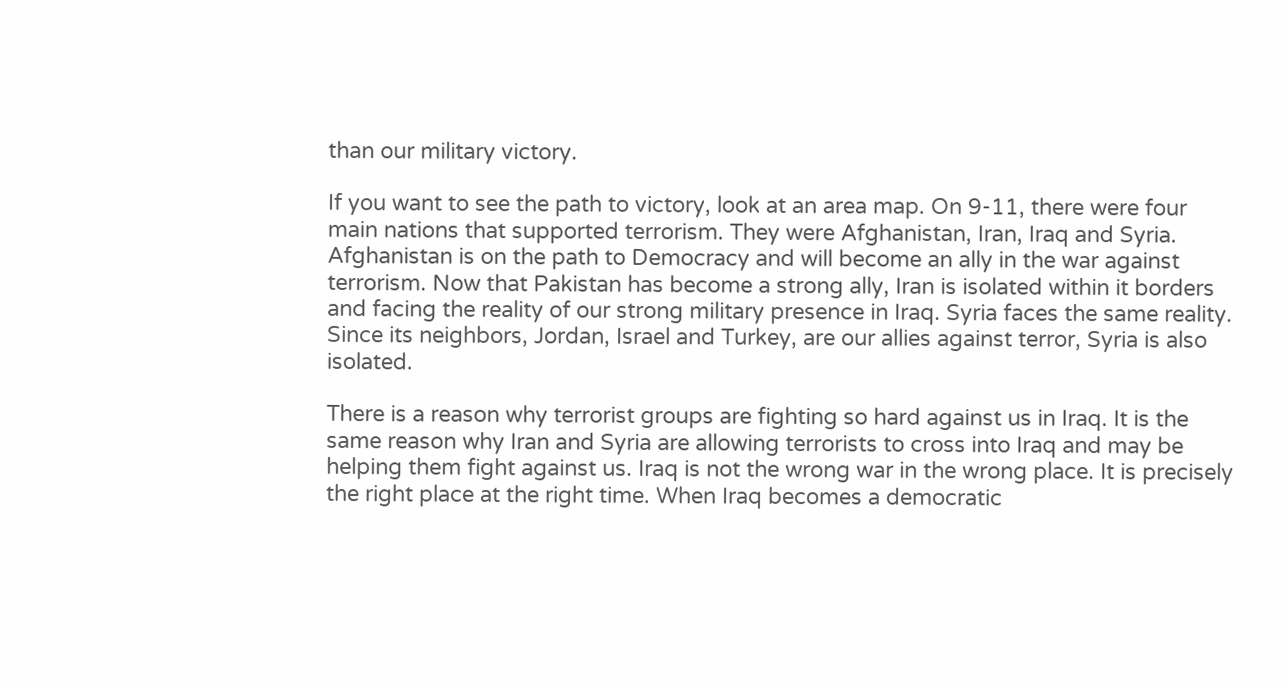than our military victory.

If you want to see the path to victory, look at an area map. On 9-11, there were four main nations that supported terrorism. They were Afghanistan, Iran, Iraq and Syria. Afghanistan is on the path to Democracy and will become an ally in the war against terrorism. Now that Pakistan has become a strong ally, Iran is isolated within it borders and facing the reality of our strong military presence in Iraq. Syria faces the same reality. Since its neighbors, Jordan, Israel and Turkey, are our allies against terror, Syria is also isolated.

There is a reason why terrorist groups are fighting so hard against us in Iraq. It is the same reason why Iran and Syria are allowing terrorists to cross into Iraq and may be helping them fight against us. Iraq is not the wrong war in the wrong place. It is precisely the right place at the right time. When Iraq becomes a democratic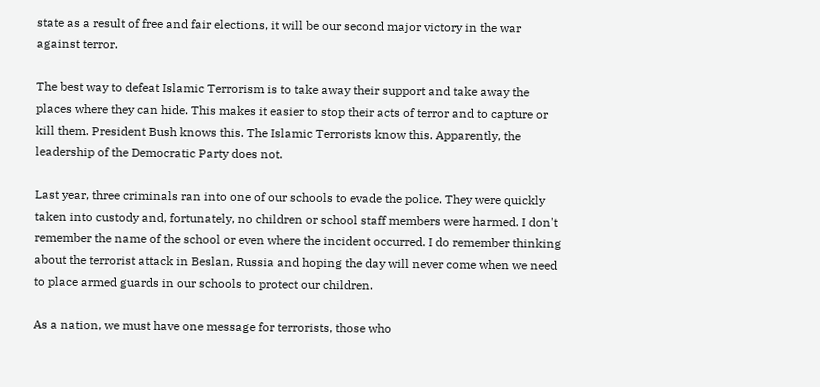state as a result of free and fair elections, it will be our second major victory in the war against terror.

The best way to defeat Islamic Terrorism is to take away their support and take away the places where they can hide. This makes it easier to stop their acts of terror and to capture or kill them. President Bush knows this. The Islamic Terrorists know this. Apparently, the leadership of the Democratic Party does not.

Last year, three criminals ran into one of our schools to evade the police. They were quickly taken into custody and, fortunately, no children or school staff members were harmed. I don't remember the name of the school or even where the incident occurred. I do remember thinking about the terrorist attack in Beslan, Russia and hoping the day will never come when we need to place armed guards in our schools to protect our children.

As a nation, we must have one message for terrorists, those who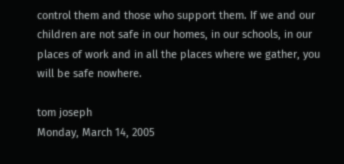control them and those who support them. If we and our children are not safe in our homes, in our schools, in our places of work and in all the places where we gather, you will be safe nowhere.

tom joseph
Monday, March 14, 2005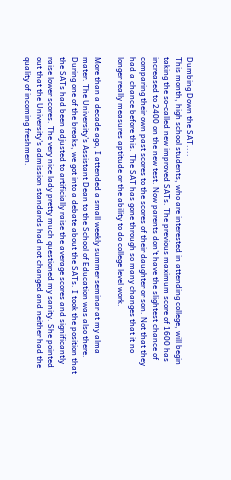Dumbing Down the SAT....
This month, high school students, who are interested in attending college, will begin taking the so-called new improved SATs. The previous maximum score of 1600 has increased to 2400 on the new test. Now parents don't have the slightest chance of comparing their own past scores to the scores of their daughter or son. Not that they had a chance before this. The SAT has gone through so many changes that it no longer really measures aptitude or the ability to do college level work.

More than a decade ago, I attended a small weekly summer seminar at my alma mater. The University's Assistant Dean to the School of Education was also there. During one of the breaks, we got into a debate about the SATs. I took the position that the SATs had been adjusted to artificially raise the average scores and significantly raise lower scores. The very nice lady pretty much questioned my sanity. She pointed out that the University's admission standards had not changed and neither had the quality of incoming freshmen.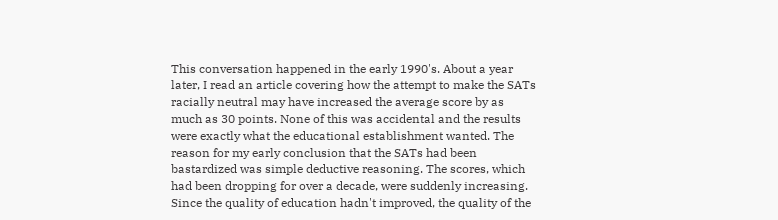This conversation happened in the early 1990's. About a year later, I read an article covering how the attempt to make the SATs racially neutral may have increased the average score by as much as 30 points. None of this was accidental and the results were exactly what the educational establishment wanted. The reason for my early conclusion that the SATs had been bastardized was simple deductive reasoning. The scores, which had been dropping for over a decade, were suddenly increasing. Since the quality of education hadn't improved, the quality of the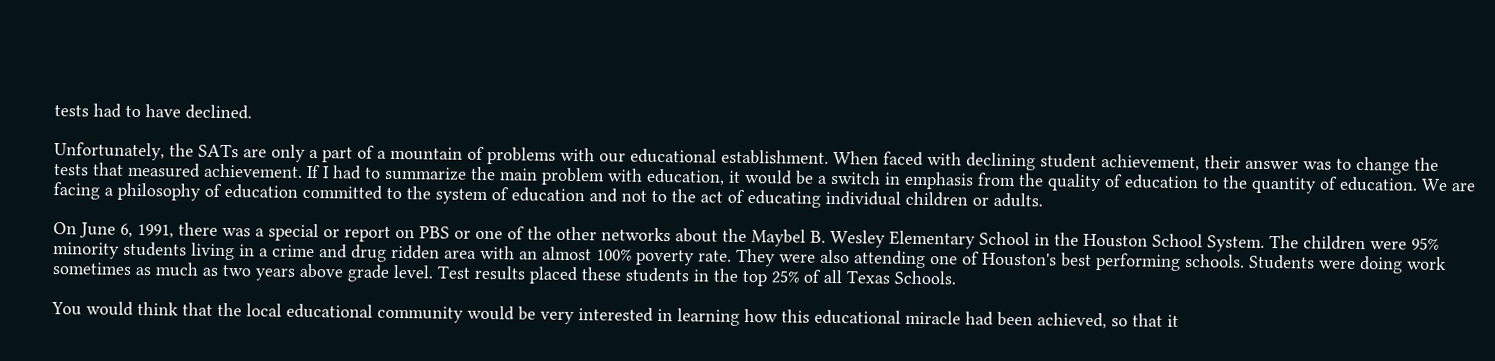tests had to have declined.

Unfortunately, the SATs are only a part of a mountain of problems with our educational establishment. When faced with declining student achievement, their answer was to change the tests that measured achievement. If I had to summarize the main problem with education, it would be a switch in emphasis from the quality of education to the quantity of education. We are facing a philosophy of education committed to the system of education and not to the act of educating individual children or adults.

On June 6, 1991, there was a special or report on PBS or one of the other networks about the Maybel B. Wesley Elementary School in the Houston School System. The children were 95% minority students living in a crime and drug ridden area with an almost 100% poverty rate. They were also attending one of Houston's best performing schools. Students were doing work sometimes as much as two years above grade level. Test results placed these students in the top 25% of all Texas Schools.

You would think that the local educational community would be very interested in learning how this educational miracle had been achieved, so that it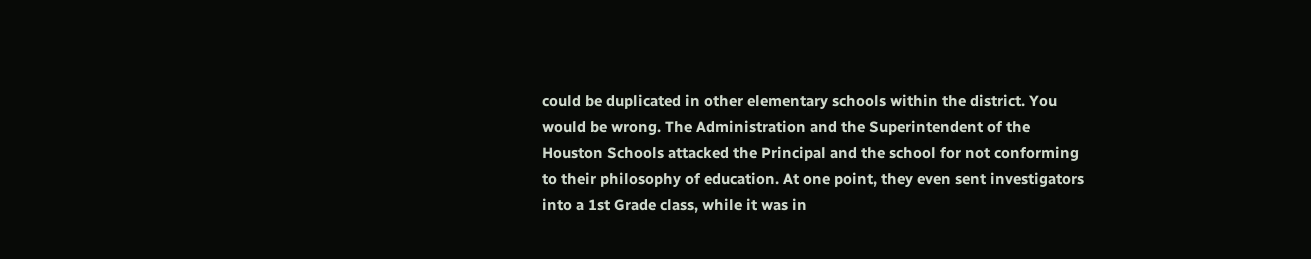could be duplicated in other elementary schools within the district. You would be wrong. The Administration and the Superintendent of the Houston Schools attacked the Principal and the school for not conforming to their philosophy of education. At one point, they even sent investigators into a 1st Grade class, while it was in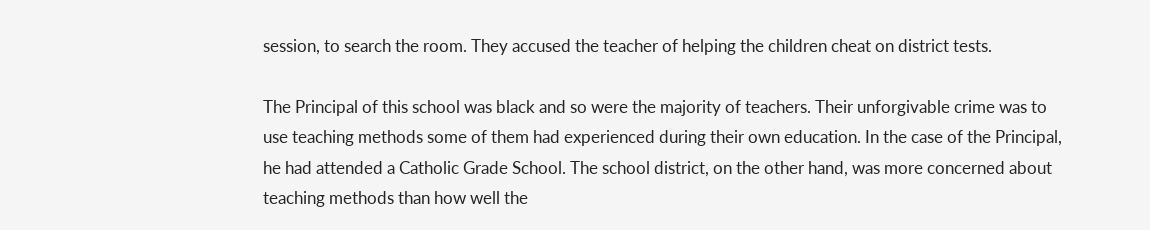session, to search the room. They accused the teacher of helping the children cheat on district tests.

The Principal of this school was black and so were the majority of teachers. Their unforgivable crime was to use teaching methods some of them had experienced during their own education. In the case of the Principal, he had attended a Catholic Grade School. The school district, on the other hand, was more concerned about teaching methods than how well the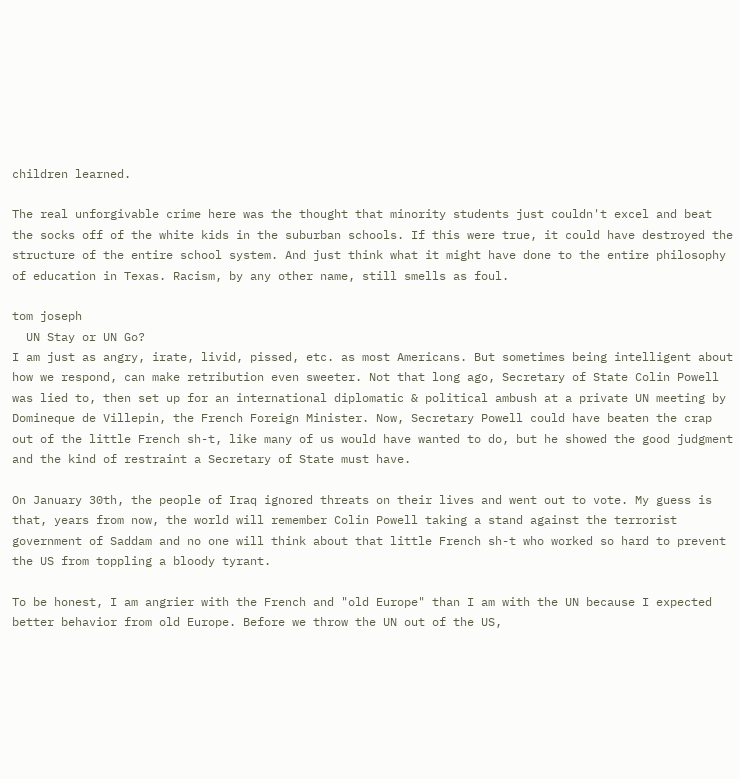children learned.

The real unforgivable crime here was the thought that minority students just couldn't excel and beat the socks off of the white kids in the suburban schools. If this were true, it could have destroyed the structure of the entire school system. And just think what it might have done to the entire philosophy of education in Texas. Racism, by any other name, still smells as foul.

tom joseph
  UN Stay or UN Go?
I am just as angry, irate, livid, pissed, etc. as most Americans. But sometimes being intelligent about how we respond, can make retribution even sweeter. Not that long ago, Secretary of State Colin Powell was lied to, then set up for an international diplomatic & political ambush at a private UN meeting by Domineque de Villepin, the French Foreign Minister. Now, Secretary Powell could have beaten the crap out of the little French sh-t, like many of us would have wanted to do, but he showed the good judgment and the kind of restraint a Secretary of State must have.

On January 30th, the people of Iraq ignored threats on their lives and went out to vote. My guess is that, years from now, the world will remember Colin Powell taking a stand against the terrorist government of Saddam and no one will think about that little French sh-t who worked so hard to prevent the US from toppling a bloody tyrant.

To be honest, I am angrier with the French and "old Europe" than I am with the UN because I expected better behavior from old Europe. Before we throw the UN out of the US,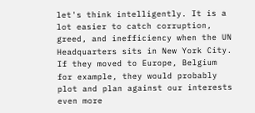let's think intelligently. It is a lot easier to catch corruption, greed, and inefficiency when the UN Headquarters sits in New York City. If they moved to Europe, Belgium for example, they would probably plot and plan against our interests even more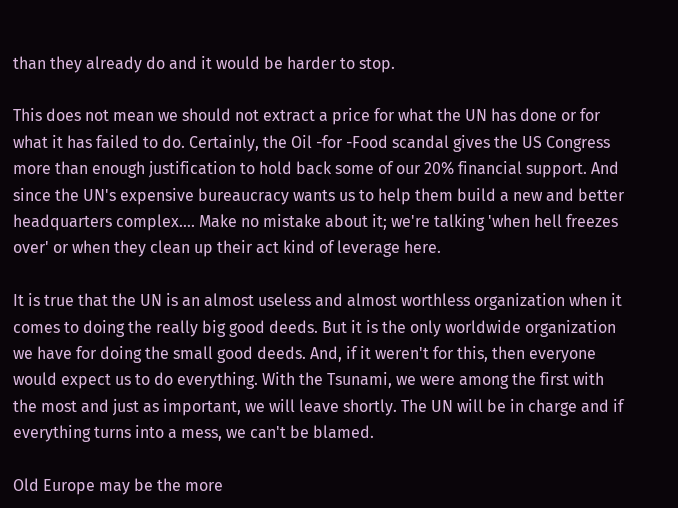than they already do and it would be harder to stop.

This does not mean we should not extract a price for what the UN has done or for what it has failed to do. Certainly, the Oil -for -Food scandal gives the US Congress more than enough justification to hold back some of our 20% financial support. And since the UN's expensive bureaucracy wants us to help them build a new and better headquarters complex…. Make no mistake about it; we're talking 'when hell freezes over' or when they clean up their act kind of leverage here.

It is true that the UN is an almost useless and almost worthless organization when it comes to doing the really big good deeds. But it is the only worldwide organization we have for doing the small good deeds. And, if it weren't for this, then everyone would expect us to do everything. With the Tsunami, we were among the first with the most and just as important, we will leave shortly. The UN will be in charge and if everything turns into a mess, we can't be blamed.

Old Europe may be the more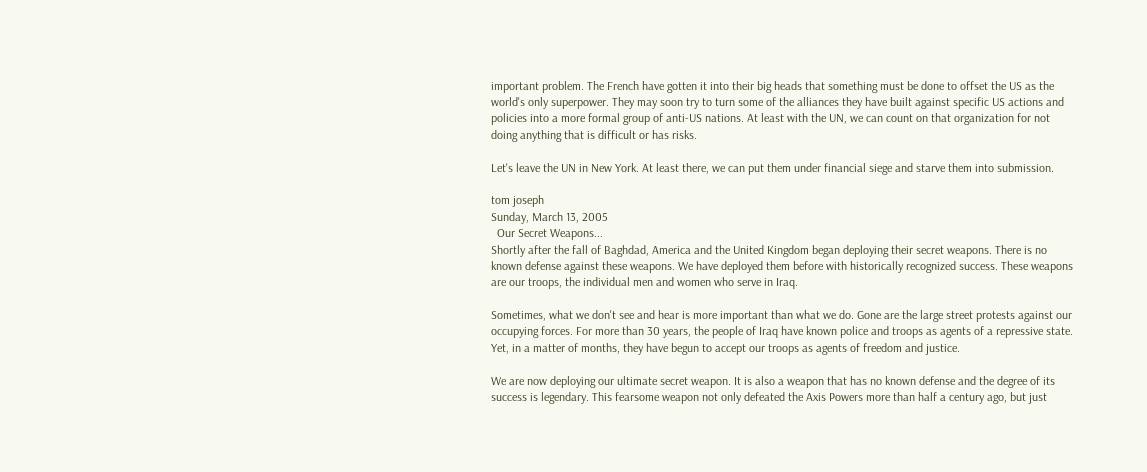important problem. The French have gotten it into their big heads that something must be done to offset the US as the world's only superpower. They may soon try to turn some of the alliances they have built against specific US actions and policies into a more formal group of anti-US nations. At least with the UN, we can count on that organization for not doing anything that is difficult or has risks.

Let's leave the UN in New York. At least there, we can put them under financial siege and starve them into submission.

tom joseph
Sunday, March 13, 2005
  Our Secret Weapons...
Shortly after the fall of Baghdad, America and the United Kingdom began deploying their secret weapons. There is no known defense against these weapons. We have deployed them before with historically recognized success. These weapons are our troops, the individual men and women who serve in Iraq.

Sometimes, what we don't see and hear is more important than what we do. Gone are the large street protests against our occupying forces. For more than 30 years, the people of Iraq have known police and troops as agents of a repressive state. Yet, in a matter of months, they have begun to accept our troops as agents of freedom and justice.

We are now deploying our ultimate secret weapon. It is also a weapon that has no known defense and the degree of its success is legendary. This fearsome weapon not only defeated the Axis Powers more than half a century ago, but just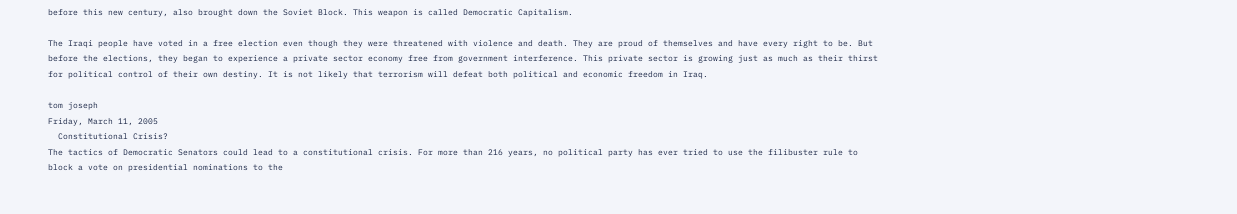before this new century, also brought down the Soviet Block. This weapon is called Democratic Capitalism.

The Iraqi people have voted in a free election even though they were threatened with violence and death. They are proud of themselves and have every right to be. But before the elections, they began to experience a private sector economy free from government interference. This private sector is growing just as much as their thirst for political control of their own destiny. It is not likely that terrorism will defeat both political and economic freedom in Iraq.

tom joseph
Friday, March 11, 2005
  Constitutional Crisis?
The tactics of Democratic Senators could lead to a constitutional crisis. For more than 216 years, no political party has ever tried to use the filibuster rule to block a vote on presidential nominations to the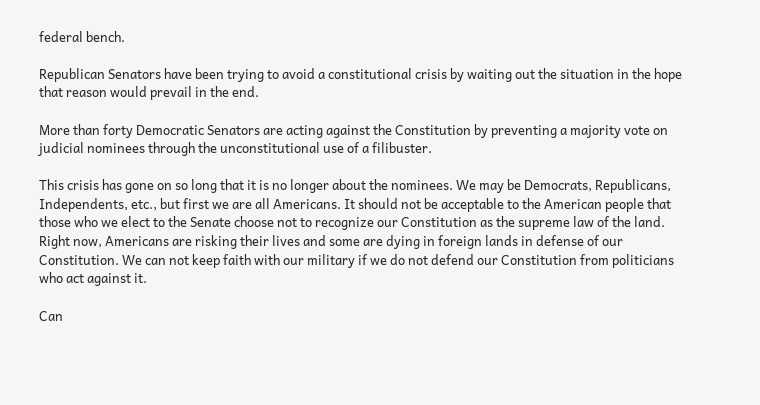federal bench.

Republican Senators have been trying to avoid a constitutional crisis by waiting out the situation in the hope that reason would prevail in the end.

More than forty Democratic Senators are acting against the Constitution by preventing a majority vote on judicial nominees through the unconstitutional use of a filibuster.

This crisis has gone on so long that it is no longer about the nominees. We may be Democrats, Republicans, Independents, etc., but first we are all Americans. It should not be acceptable to the American people that those who we elect to the Senate choose not to recognize our Constitution as the supreme law of the land. Right now, Americans are risking their lives and some are dying in foreign lands in defense of our Constitution. We can not keep faith with our military if we do not defend our Constitution from politicians who act against it.

Can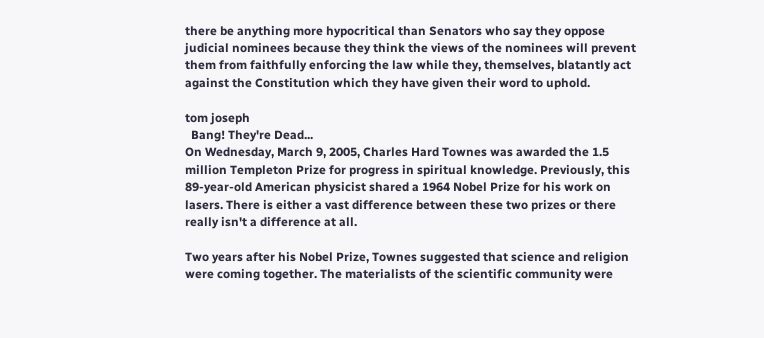there be anything more hypocritical than Senators who say they oppose judicial nominees because they think the views of the nominees will prevent them from faithfully enforcing the law while they, themselves, blatantly act against the Constitution which they have given their word to uphold.

tom joseph
  Bang! They're Dead...
On Wednesday, March 9, 2005, Charles Hard Townes was awarded the 1.5 million Templeton Prize for progress in spiritual knowledge. Previously, this 89-year-old American physicist shared a 1964 Nobel Prize for his work on lasers. There is either a vast difference between these two prizes or there really isn't a difference at all.

Two years after his Nobel Prize, Townes suggested that science and religion were coming together. The materialists of the scientific community were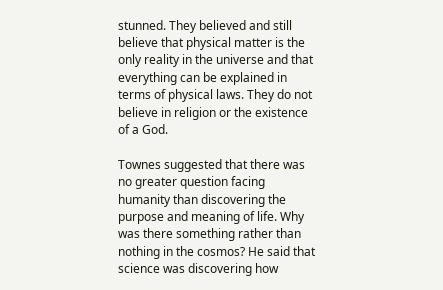stunned. They believed and still believe that physical matter is the only reality in the universe and that everything can be explained in terms of physical laws. They do not believe in religion or the existence of a God.

Townes suggested that there was no greater question facing humanity than discovering the purpose and meaning of life. Why was there something rather than nothing in the cosmos? He said that science was discovering how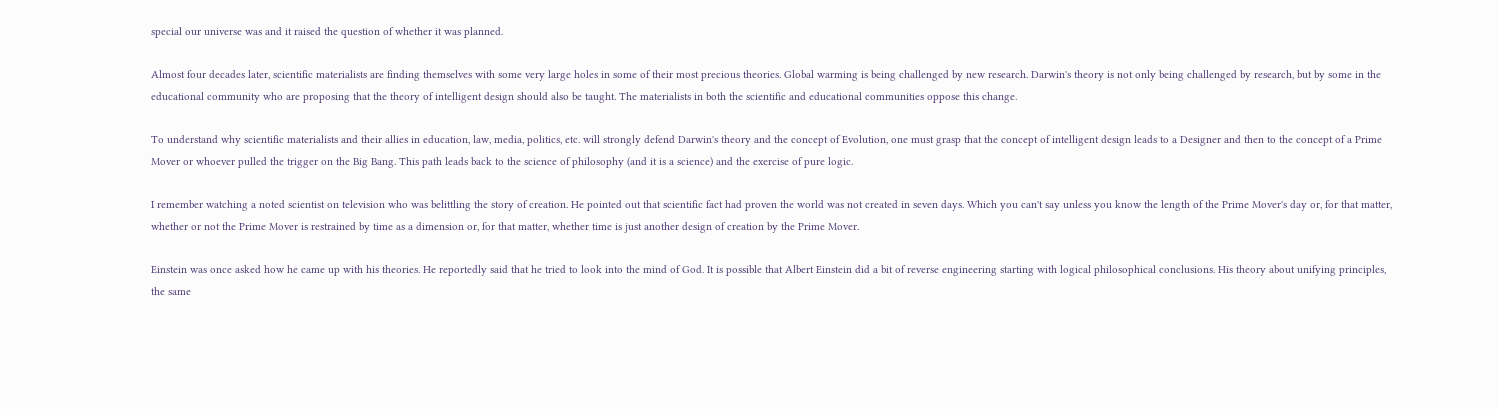special our universe was and it raised the question of whether it was planned.

Almost four decades later, scientific materialists are finding themselves with some very large holes in some of their most precious theories. Global warming is being challenged by new research. Darwin's theory is not only being challenged by research, but by some in the educational community who are proposing that the theory of intelligent design should also be taught. The materialists in both the scientific and educational communities oppose this change.

To understand why scientific materialists and their allies in education, law, media, politics, etc. will strongly defend Darwin's theory and the concept of Evolution, one must grasp that the concept of intelligent design leads to a Designer and then to the concept of a Prime Mover or whoever pulled the trigger on the Big Bang. This path leads back to the science of philosophy (and it is a science) and the exercise of pure logic.

I remember watching a noted scientist on television who was belittling the story of creation. He pointed out that scientific fact had proven the world was not created in seven days. Which you can't say unless you know the length of the Prime Mover's day or, for that matter, whether or not the Prime Mover is restrained by time as a dimension or, for that matter, whether time is just another design of creation by the Prime Mover.

Einstein was once asked how he came up with his theories. He reportedly said that he tried to look into the mind of God. It is possible that Albert Einstein did a bit of reverse engineering starting with logical philosophical conclusions. His theory about unifying principles, the same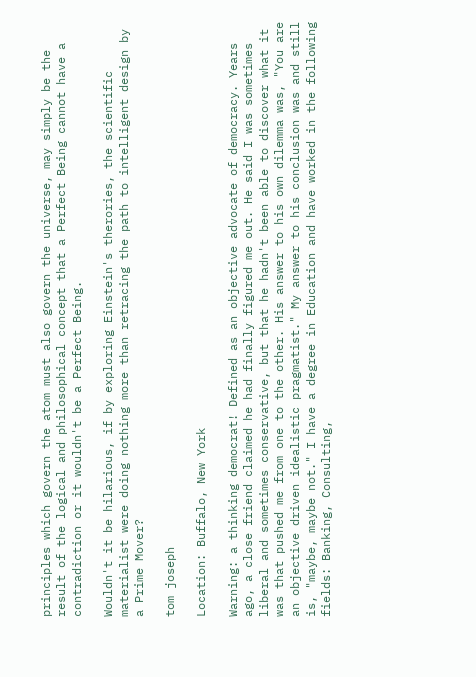principles which govern the atom must also govern the universe, may simply be the result of the logical and philosophical concept that a Perfect Being cannot have a contradiction or it wouldn't be a Perfect Being.

Wouldn't it be hilarious, if by exploring Einstein's therories, the scientific materialist were doing nothing more than retracing the path to intelligent design by a Prime Mover?

tom joseph

Location: Buffalo, New York

Warning: a thinking democrat! Defined as an objective advocate of democracy. Years ago, a close friend claimed he had finally figured me out. He said I was sometimes liberal and sometimes conservative, but that he hadn't been able to discover what it was that pushed me from one to the other. His answer to his own dilemma was, "You are an objective driven idealistic pragmatist." My answer to his conclusion was and still is, "maybe, maybe not." I have a degree in Education and have worked in the following fields: Banking, Consulting,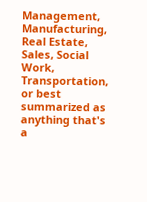Management, Manufacturing, Real Estate, Sales, Social Work, Transportation, or best summarized as anything that's a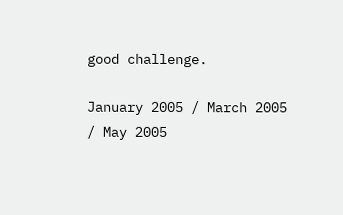good challenge.

January 2005 / March 2005 / May 2005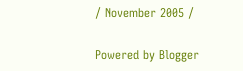/ November 2005 /

Powered by Blogger